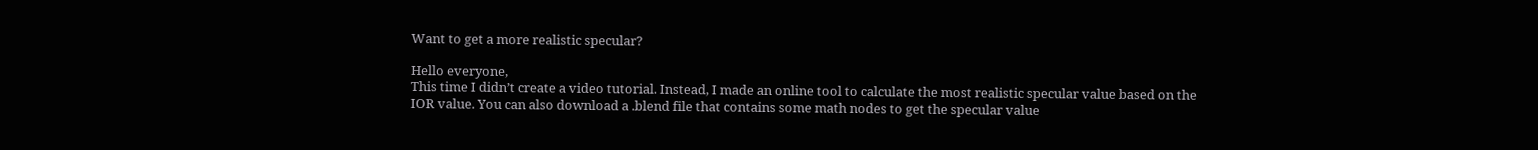Want to get a more realistic specular?

Hello everyone,
This time I didn’t create a video tutorial. Instead, I made an online tool to calculate the most realistic specular value based on the IOR value. You can also download a .blend file that contains some math nodes to get the specular value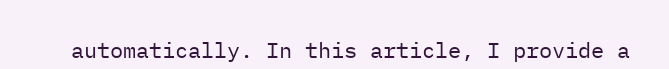automatically. In this article, I provide a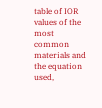table of IOR values of the most common materials and the equation used,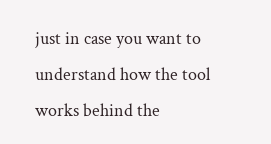just in case you want to understand how the tool works behind the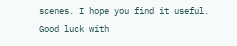scenes. I hope you find it useful. Good luck with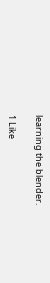learning the blender.

1 Like